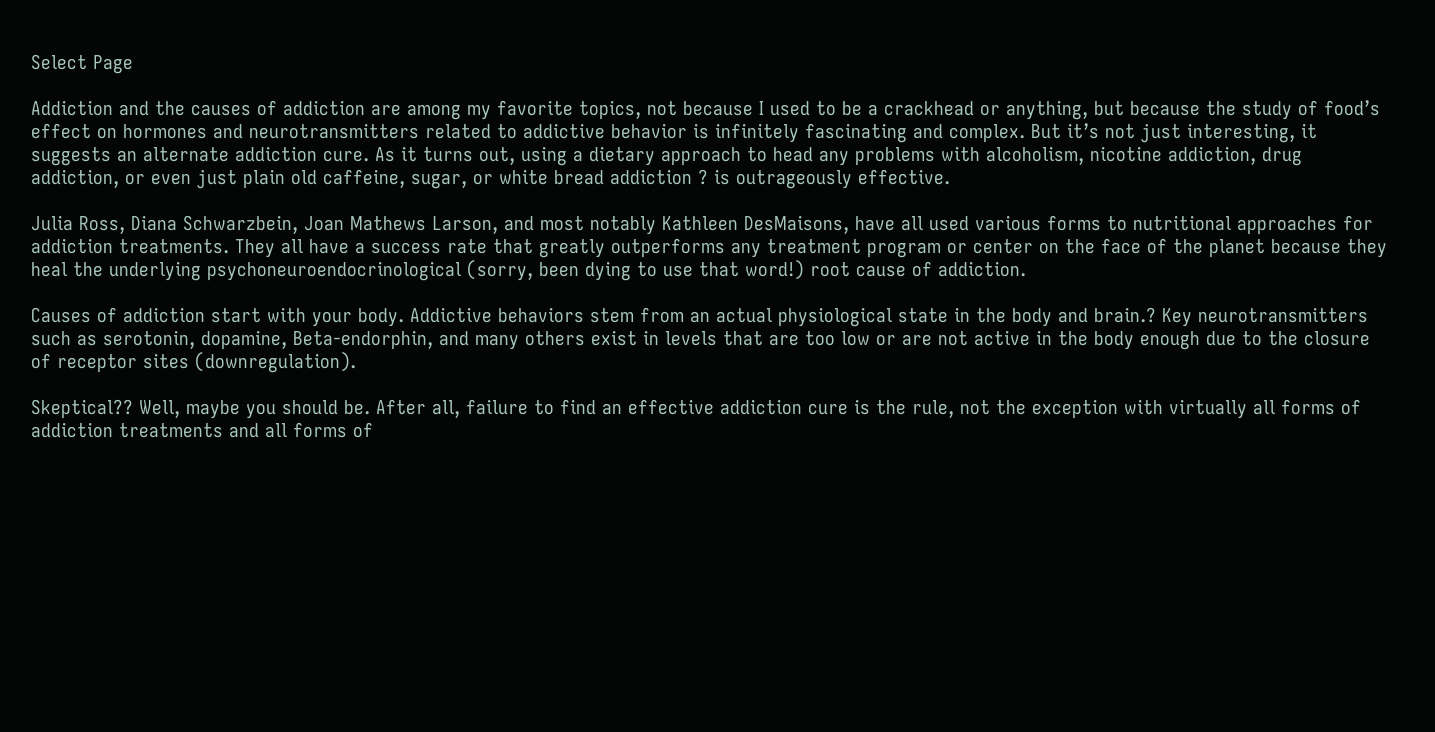Select Page

Addiction and the causes of addiction are among my favorite topics, not because I used to be a crackhead or anything, but because the study of food’s effect on hormones and neurotransmitters related to addictive behavior is infinitely fascinating and complex. But it’s not just interesting, it suggests an alternate addiction cure. As it turns out, using a dietary approach to head any problems with alcoholism, nicotine addiction, drug addiction, or even just plain old caffeine, sugar, or white bread addiction ? is outrageously effective.

Julia Ross, Diana Schwarzbein, Joan Mathews Larson, and most notably Kathleen DesMaisons, have all used various forms to nutritional approaches for addiction treatments. They all have a success rate that greatly outperforms any treatment program or center on the face of the planet because they heal the underlying psychoneuroendocrinological (sorry, been dying to use that word!) root cause of addiction.

Causes of addiction start with your body. Addictive behaviors stem from an actual physiological state in the body and brain.? Key neurotransmitters such as serotonin, dopamine, Beta-endorphin, and many others exist in levels that are too low or are not active in the body enough due to the closure of receptor sites (downregulation).

Skeptical?? Well, maybe you should be. After all, failure to find an effective addiction cure is the rule, not the exception with virtually all forms of addiction treatments and all forms of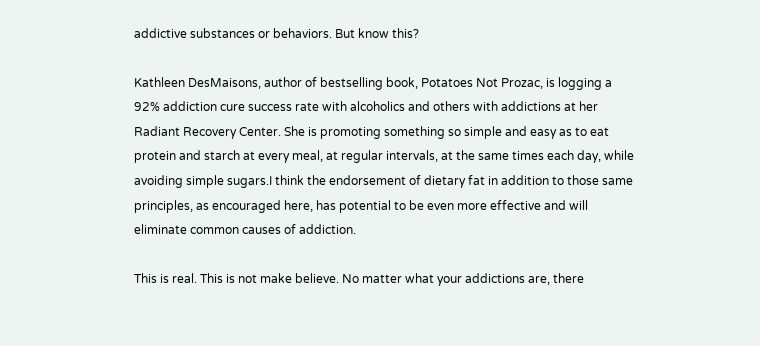addictive substances or behaviors. But know this?

Kathleen DesMaisons, author of bestselling book, Potatoes Not Prozac, is logging a 92% addiction cure success rate with alcoholics and others with addictions at her Radiant Recovery Center. She is promoting something so simple and easy as to eat protein and starch at every meal, at regular intervals, at the same times each day, while avoiding simple sugars.I think the endorsement of dietary fat in addition to those same principles, as encouraged here, has potential to be even more effective and will eliminate common causes of addiction.

This is real. This is not make believe. No matter what your addictions are, there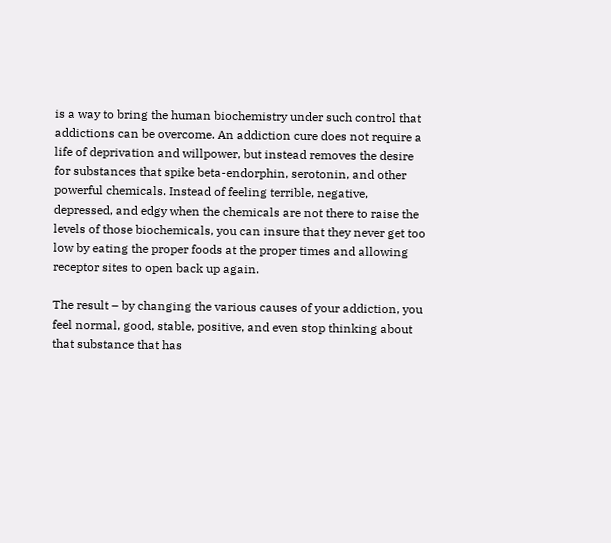is a way to bring the human biochemistry under such control that addictions can be overcome. An addiction cure does not require a life of deprivation and willpower, but instead removes the desire for substances that spike beta-endorphin, serotonin, and other powerful chemicals. Instead of feeling terrible, negative, depressed, and edgy when the chemicals are not there to raise the levels of those biochemicals, you can insure that they never get too low by eating the proper foods at the proper times and allowing receptor sites to open back up again.

The result – by changing the various causes of your addiction, you feel normal, good, stable, positive, and even stop thinking about that substance that has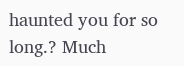haunted you for so long.? Much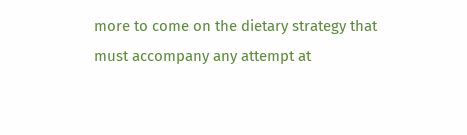more to come on the dietary strategy that must accompany any attempt at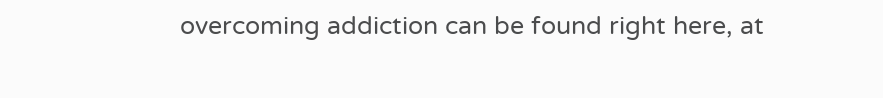overcoming addiction can be found right here, at